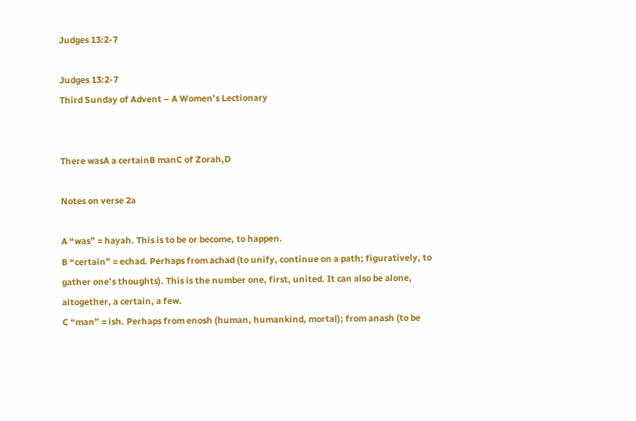Judges 13:2-7

Judges 13:2-7
Third Sunday of Advent – A Women’s Lectionary


There wasA a certainB manC of Zorah,D

Notes on verse 2a

A “was” = hayah. This is to be or become, to happen.
B “certain” = echad. Perhaps from achad (to unify, continue on a path; figuratively, to gather one’s thoughts). This is the number one, first, united. It can also be alone, altogether, a certain, a few.
C “man” = ish. Perhaps from enosh (human, humankind, mortal); from anash (to be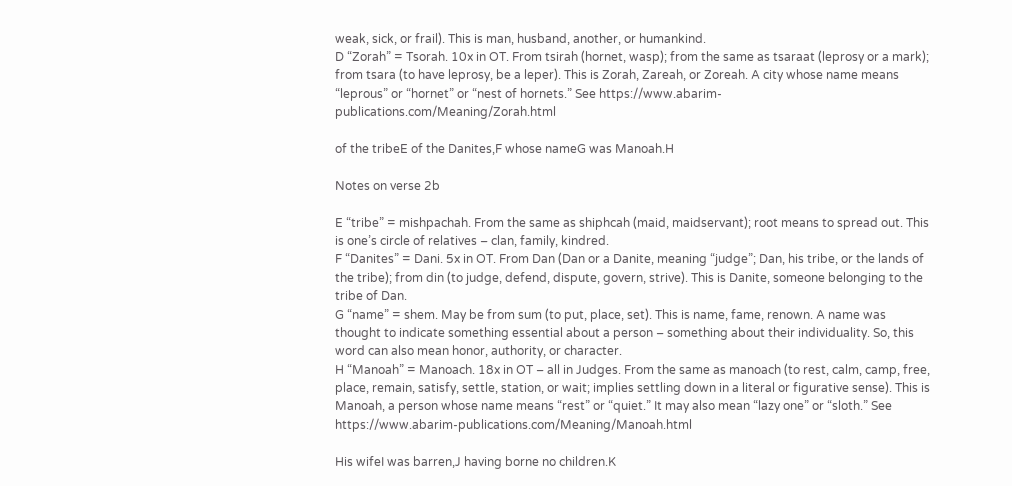weak, sick, or frail). This is man, husband, another, or humankind.
D “Zorah” = Tsorah. 10x in OT. From tsirah (hornet, wasp); from the same as tsaraat (leprosy or a mark); from tsara (to have leprosy, be a leper). This is Zorah, Zareah, or Zoreah. A city whose name means “leprous” or “hornet” or “nest of hornets.” See https://www.abarim-publications.com/Meaning/Zorah.html

of the tribeE of the Danites,F whose nameG was Manoah.H

Notes on verse 2b

E “tribe” = mishpachah. From the same as shiphcah (maid, maidservant); root means to spread out. This is one’s circle of relatives – clan, family, kindred.
F “Danites” = Dani. 5x in OT. From Dan (Dan or a Danite, meaning “judge”; Dan, his tribe, or the lands of the tribe); from din (to judge, defend, dispute, govern, strive). This is Danite, someone belonging to the tribe of Dan.
G “name” = shem. May be from sum (to put, place, set). This is name, fame, renown. A name was thought to indicate something essential about a person – something about their individuality. So, this word can also mean honor, authority, or character.
H “Manoah” = Manoach. 18x in OT – all in Judges. From the same as manoach (to rest, calm, camp, free, place, remain, satisfy, settle, station, or wait; implies settling down in a literal or figurative sense). This is Manoah, a person whose name means “rest” or “quiet.” It may also mean “lazy one” or “sloth.” See https://www.abarim-publications.com/Meaning/Manoah.html

His wifeI was barren,J having borne no children.K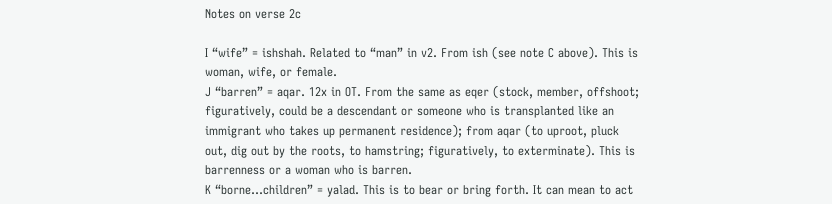Notes on verse 2c

I “wife” = ishshah. Related to “man” in v2. From ish (see note C above). This is woman, wife, or female.
J “barren” = aqar. 12x in OT. From the same as eqer (stock, member, offshoot; figuratively, could be a descendant or someone who is transplanted like an immigrant who takes up permanent residence); from aqar (to uproot, pluck out, dig out by the roots, to hamstring; figuratively, to exterminate). This is barrenness or a woman who is barren.
K “borne…children” = yalad. This is to bear or bring forth. It can mean to act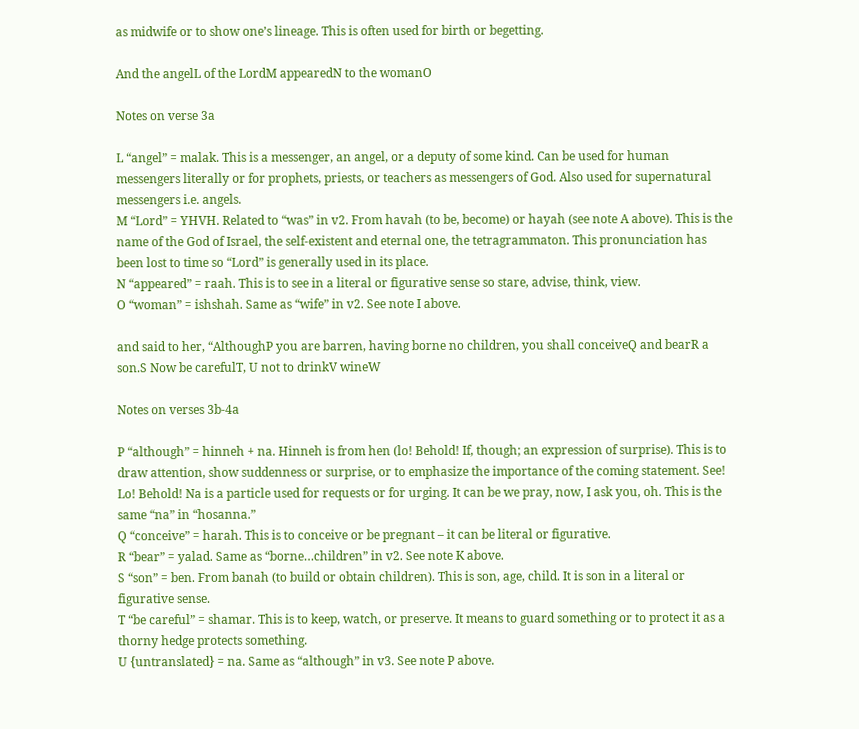as midwife or to show one’s lineage. This is often used for birth or begetting.

And the angelL of the LordM appearedN to the womanO

Notes on verse 3a

L “angel” = malak. This is a messenger, an angel, or a deputy of some kind. Can be used for human messengers literally or for prophets, priests, or teachers as messengers of God. Also used for supernatural messengers i.e. angels.
M “Lord” = YHVH. Related to “was” in v2. From havah (to be, become) or hayah (see note A above). This is the name of the God of Israel, the self-existent and eternal one, the tetragrammaton. This pronunciation has been lost to time so “Lord” is generally used in its place.
N “appeared” = raah. This is to see in a literal or figurative sense so stare, advise, think, view.
O “woman” = ishshah. Same as “wife” in v2. See note I above.

and said to her, “AlthoughP you are barren, having borne no children, you shall conceiveQ and bearR a son.S Now be carefulT, U not to drinkV wineW

Notes on verses 3b-4a

P “although” = hinneh + na. Hinneh is from hen (lo! Behold! If, though; an expression of surprise). This is to draw attention, show suddenness or surprise, or to emphasize the importance of the coming statement. See! Lo! Behold! Na is a particle used for requests or for urging. It can be we pray, now, I ask you, oh. This is the same “na” in “hosanna.”
Q “conceive” = harah. This is to conceive or be pregnant – it can be literal or figurative.
R “bear” = yalad. Same as “borne…children” in v2. See note K above.
S “son” = ben. From banah (to build or obtain children). This is son, age, child. It is son in a literal or figurative sense.
T “be careful” = shamar. This is to keep, watch, or preserve. It means to guard something or to protect it as a thorny hedge protects something.
U {untranslated} = na. Same as “although” in v3. See note P above.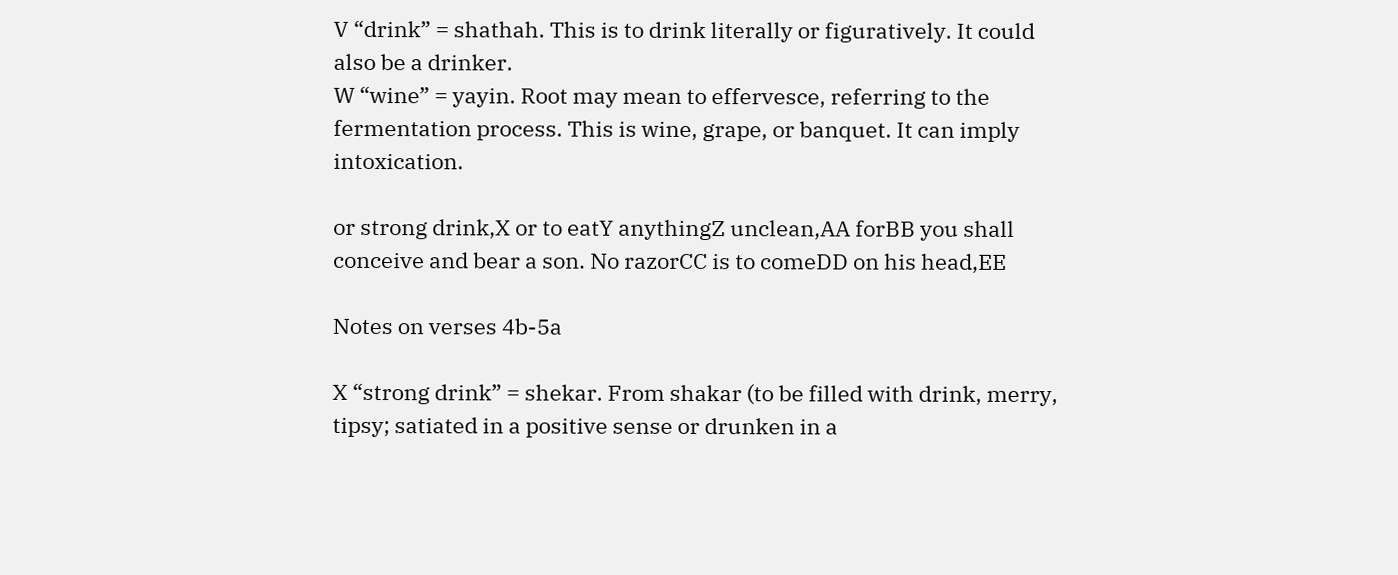V “drink” = shathah. This is to drink literally or figuratively. It could also be a drinker.
W “wine” = yayin. Root may mean to effervesce, referring to the fermentation process. This is wine, grape, or banquet. It can imply intoxication.

or strong drink,X or to eatY anythingZ unclean,AA forBB you shall conceive and bear a son. No razorCC is to comeDD on his head,EE

Notes on verses 4b-5a

X “strong drink” = shekar. From shakar (to be filled with drink, merry, tipsy; satiated in a positive sense or drunken in a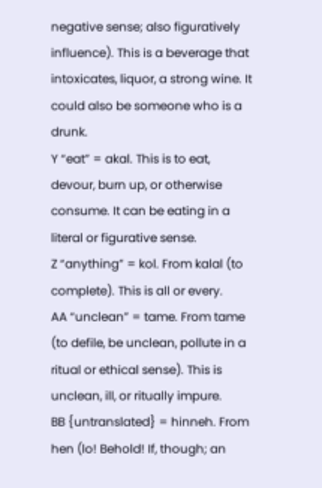negative sense; also figuratively influence). This is a beverage that intoxicates, liquor, a strong wine. It could also be someone who is a drunk.
Y “eat” = akal. This is to eat, devour, burn up, or otherwise consume. It can be eating in a literal or figurative sense.
Z “anything” = kol. From kalal (to complete). This is all or every.
AA “unclean” = tame. From tame (to defile, be unclean, pollute in a ritual or ethical sense). This is unclean, ill, or ritually impure.
BB {untranslated} = hinneh. From hen (lo! Behold! If, though; an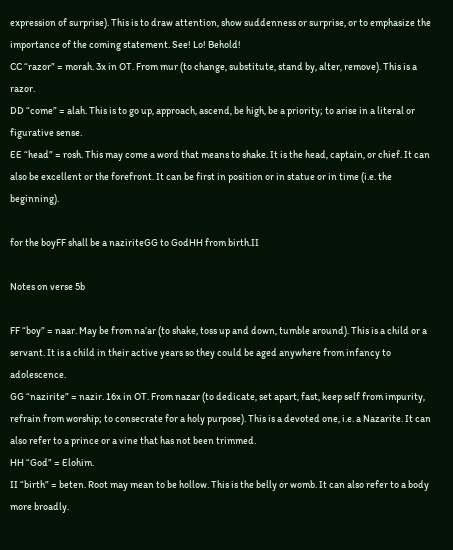expression of surprise). This is to draw attention, show suddenness or surprise, or to emphasize the importance of the coming statement. See! Lo! Behold!
CC “razor” = morah. 3x in OT. From mur (to change, substitute, stand by, alter, remove). This is a razor.
DD “come” = alah. This is to go up, approach, ascend, be high, be a priority; to arise in a literal or figurative sense.
EE “head” = rosh. This may come a word that means to shake. It is the head, captain, or chief. It can also be excellent or the forefront. It can be first in position or in statue or in time (i.e. the beginning).

for the boyFF shall be a naziriteGG to GodHH from birth.II

Notes on verse 5b

FF “boy” = naar. May be from na’ar (to shake, toss up and down, tumble around). This is a child or a servant. It is a child in their active years so they could be aged anywhere from infancy to adolescence.
GG “nazirite” = nazir. 16x in OT. From nazar (to dedicate, set apart, fast, keep self from impurity, refrain from worship; to consecrate for a holy purpose). This is a devoted one, i.e. a Nazarite. It can also refer to a prince or a vine that has not been trimmed.
HH “God” = Elohim.
II “birth” = beten. Root may mean to be hollow. This is the belly or womb. It can also refer to a body more broadly.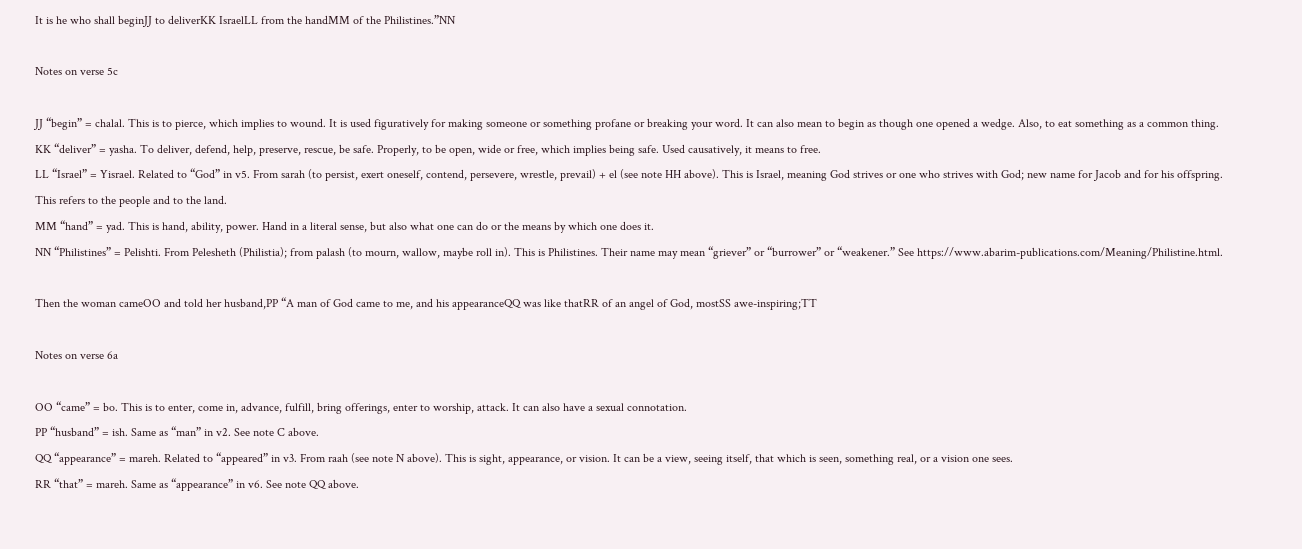It is he who shall beginJJ to deliverKK IsraelLL from the handMM of the Philistines.”NN

Notes on verse 5c

JJ “begin” = chalal. This is to pierce, which implies to wound. It is used figuratively for making someone or something profane or breaking your word. It can also mean to begin as though one opened a wedge. Also, to eat something as a common thing.
KK “deliver” = yasha. To deliver, defend, help, preserve, rescue, be safe. Properly, to be open, wide or free, which implies being safe. Used causatively, it means to free.
LL “Israel” = Yisrael. Related to “God” in v5. From sarah (to persist, exert oneself, contend, persevere, wrestle, prevail) + el (see note HH above). This is Israel, meaning God strives or one who strives with God; new name for Jacob and for his offspring. This refers to the people and to the land.
MM “hand” = yad. This is hand, ability, power. Hand in a literal sense, but also what one can do or the means by which one does it.
NN “Philistines” = Pelishti. From Pelesheth (Philistia); from palash (to mourn, wallow, maybe roll in). This is Philistines. Their name may mean “griever” or “burrower” or “weakener.” See https://www.abarim-publications.com/Meaning/Philistine.html.

Then the woman cameOO and told her husband,PP “A man of God came to me, and his appearanceQQ was like thatRR of an angel of God, mostSS awe-inspiring;TT

Notes on verse 6a

OO “came” = bo. This is to enter, come in, advance, fulfill, bring offerings, enter to worship, attack. It can also have a sexual connotation.
PP “husband” = ish. Same as “man” in v2. See note C above.
QQ “appearance” = mareh. Related to “appeared” in v3. From raah (see note N above). This is sight, appearance, or vision. It can be a view, seeing itself, that which is seen, something real, or a vision one sees.
RR “that” = mareh. Same as “appearance” in v6. See note QQ above.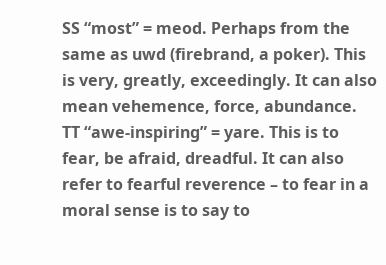SS “most” = meod. Perhaps from the same as uwd (firebrand, a poker). This is very, greatly, exceedingly. It can also mean vehemence, force, abundance.
TT “awe-inspiring” = yare. This is to fear, be afraid, dreadful. It can also refer to fearful reverence – to fear in a moral sense is to say to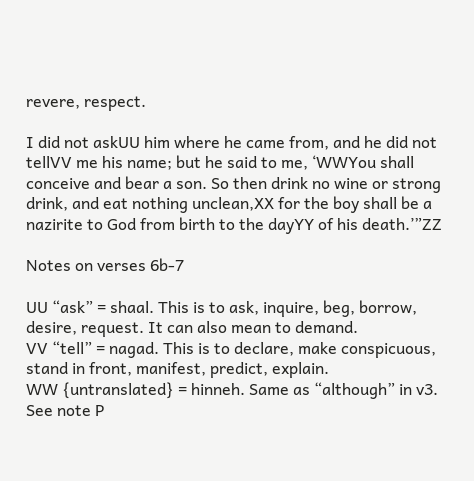revere, respect.

I did not askUU him where he came from, and he did not tellVV me his name; but he said to me, ‘WWYou shall conceive and bear a son. So then drink no wine or strong drink, and eat nothing unclean,XX for the boy shall be a nazirite to God from birth to the dayYY of his death.’”ZZ

Notes on verses 6b-7

UU “ask” = shaal. This is to ask, inquire, beg, borrow, desire, request. It can also mean to demand.
VV “tell” = nagad. This is to declare, make conspicuous, stand in front, manifest, predict, explain.
WW {untranslated} = hinneh. Same as “although” in v3. See note P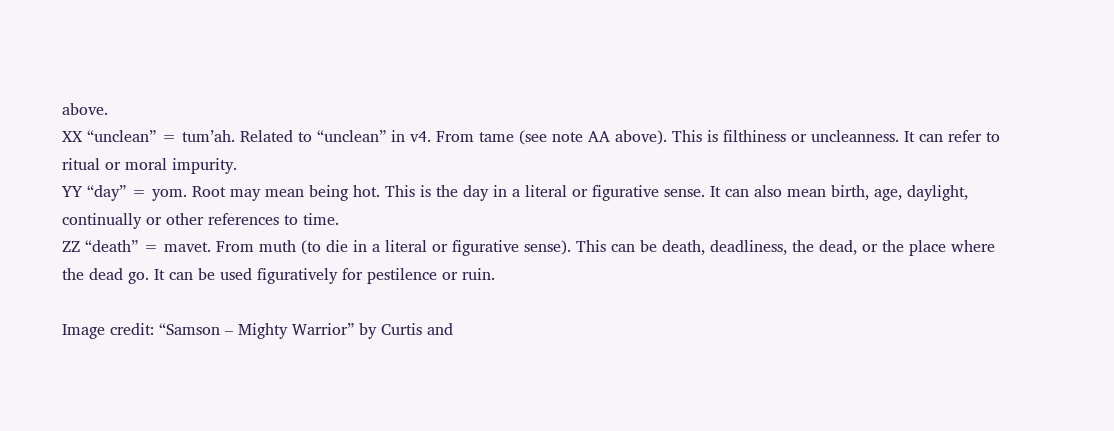above.
XX “unclean” = tum’ah. Related to “unclean” in v4. From tame (see note AA above). This is filthiness or uncleanness. It can refer to ritual or moral impurity.
YY “day” = yom. Root may mean being hot. This is the day in a literal or figurative sense. It can also mean birth, age, daylight, continually or other references to time.
ZZ “death” = mavet. From muth (to die in a literal or figurative sense). This can be death, deadliness, the dead, or the place where the dead go. It can be used figuratively for pestilence or ruin.

Image credit: “Samson – Mighty Warrior” by Curtis and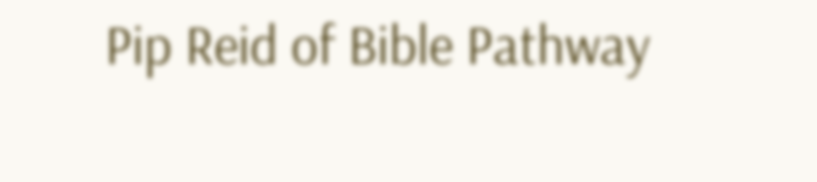Pip Reid of Bible Pathway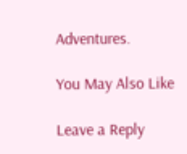Adventures.

You May Also Like

Leave a Reply